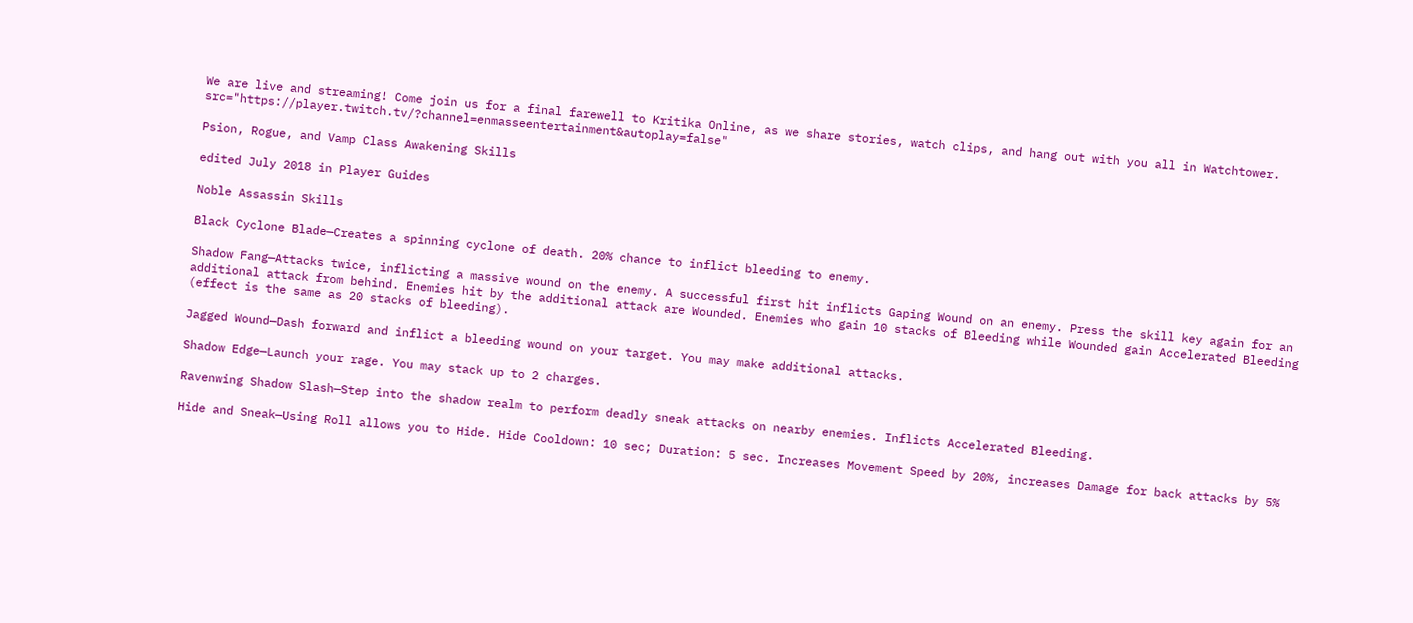We are live and streaming! Come join us for a final farewell to Kritika Online, as we share stories, watch clips, and hang out with you all in Watchtower. src="https://player.twitch.tv/?channel=enmasseentertainment&autoplay=false"

Psion, Rogue, and Vamp Class Awakening Skills

edited July 2018 in Player Guides

Noble Assassin Skills

Black Cyclone Blade—Creates a spinning cyclone of death. 20% chance to inflict bleeding to enemy.

Shadow Fang—Attacks twice, inflicting a massive wound on the enemy. A successful first hit inflicts Gaping Wound on an enemy. Press the skill key again for an additional attack from behind. Enemies hit by the additional attack are Wounded. Enemies who gain 10 stacks of Bleeding while Wounded gain Accelerated Bleeding (effect is the same as 20 stacks of bleeding).

Jagged Wound—Dash forward and inflict a bleeding wound on your target. You may make additional attacks.

Shadow Edge—Launch your rage. You may stack up to 2 charges.

Ravenwing Shadow Slash—Step into the shadow realm to perform deadly sneak attacks on nearby enemies. Inflicts Accelerated Bleeding.

Hide and Sneak—Using Roll allows you to Hide. Hide Cooldown: 10 sec; Duration: 5 sec. Increases Movement Speed by 20%, increases Damage for back attacks by 5%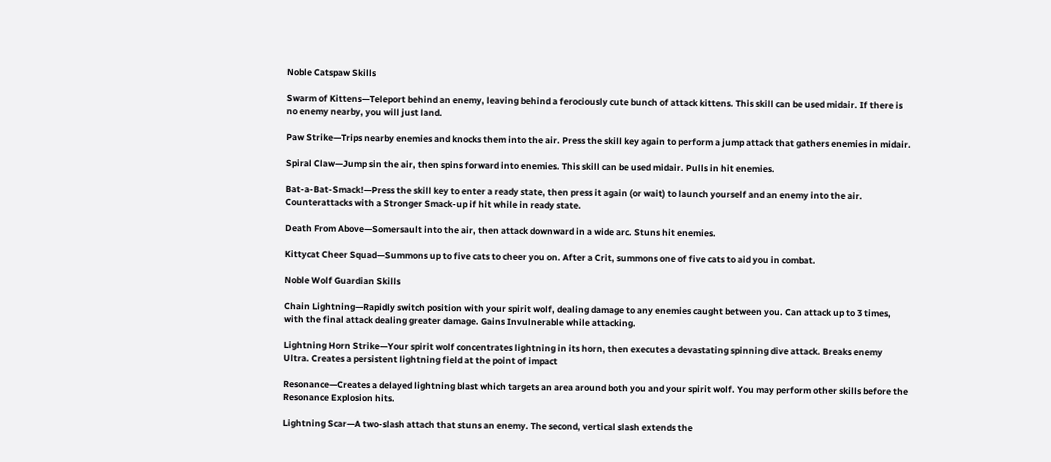Noble Catspaw Skills

Swarm of Kittens—Teleport behind an enemy, leaving behind a ferociously cute bunch of attack kittens. This skill can be used midair. If there is no enemy nearby, you will just land.

Paw Strike—Trips nearby enemies and knocks them into the air. Press the skill key again to perform a jump attack that gathers enemies in midair.

Spiral Claw—Jump sin the air, then spins forward into enemies. This skill can be used midair. Pulls in hit enemies.

Bat-a-Bat-Smack!—Press the skill key to enter a ready state, then press it again (or wait) to launch yourself and an enemy into the air. Counterattacks with a Stronger Smack-up if hit while in ready state.

Death From Above—Somersault into the air, then attack downward in a wide arc. Stuns hit enemies.

Kittycat Cheer Squad—Summons up to five cats to cheer you on. After a Crit, summons one of five cats to aid you in combat.

Noble Wolf Guardian Skills

Chain Lightning—Rapidly switch position with your spirit wolf, dealing damage to any enemies caught between you. Can attack up to 3 times, with the final attack dealing greater damage. Gains Invulnerable while attacking.

Lightning Horn Strike—Your spirit wolf concentrates lightning in its horn, then executes a devastating spinning dive attack. Breaks enemy Ultra. Creates a persistent lightning field at the point of impact

Resonance—Creates a delayed lightning blast which targets an area around both you and your spirit wolf. You may perform other skills before the Resonance Explosion hits.

Lightning Scar—A two-slash attach that stuns an enemy. The second, vertical slash extends the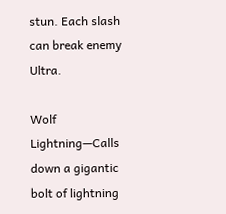stun. Each slash can break enemy Ultra.

Wolf Lightning—Calls down a gigantic bolt of lightning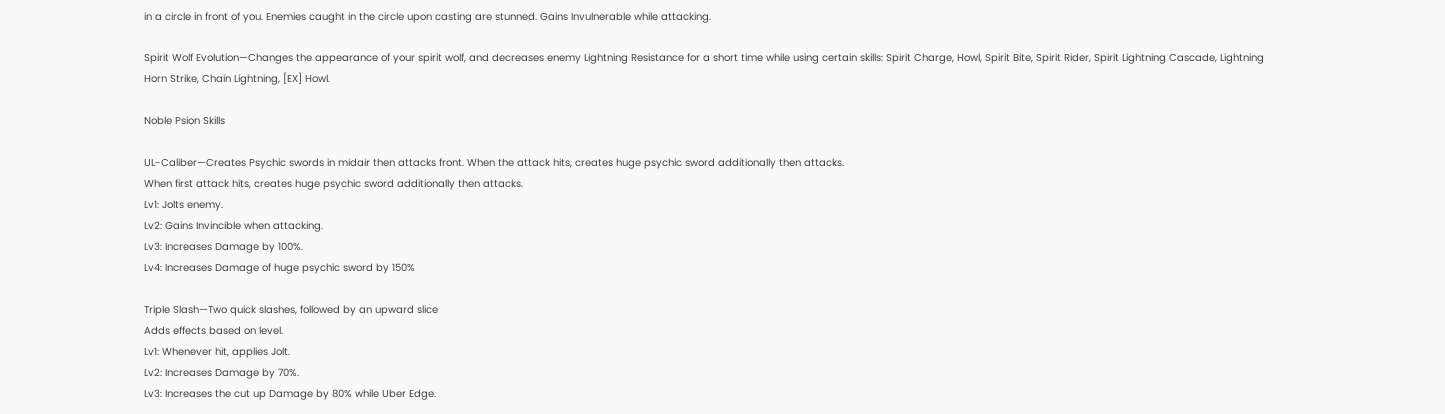in a circle in front of you. Enemies caught in the circle upon casting are stunned. Gains Invulnerable while attacking.

Spirit Wolf Evolution—Changes the appearance of your spirit wolf, and decreases enemy Lightning Resistance for a short time while using certain skills: Spirit Charge, Howl, Spirit Bite, Spirit Rider, Spirit Lightning Cascade, Lightning Horn Strike, Chain Lightning, [EX] Howl.

Noble Psion Skills

UL-Caliber—Creates Psychic swords in midair then attacks front. When the attack hits, creates huge psychic sword additionally then attacks.
When first attack hits, creates huge psychic sword additionally then attacks.
Lv1: Jolts enemy.
Lv2: Gains Invincible when attacking.
Lv3: Increases Damage by 100%.
Lv4: Increases Damage of huge psychic sword by 150%

Triple Slash—Two quick slashes, followed by an upward slice
Adds effects based on level.
Lv1: Whenever hit, applies Jolt.
Lv2: Increases Damage by 70%.
Lv3: Increases the cut up Damage by 80% while Uber Edge.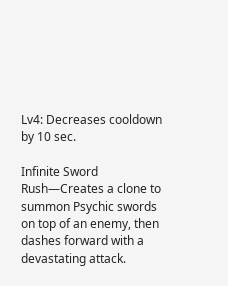Lv4: Decreases cooldown by 10 sec.

Infinite Sword Rush—Creates a clone to summon Psychic swords on top of an enemy, then dashes forward with a devastating attack.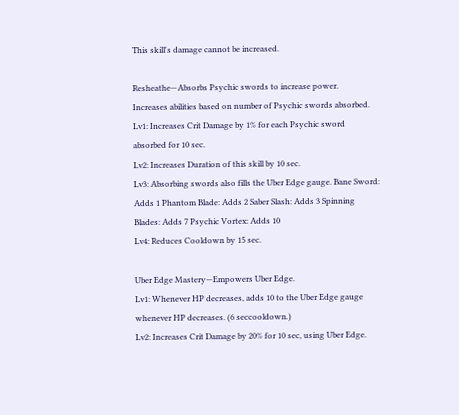This skill's damage cannot be increased.

Resheathe—Absorbs Psychic swords to increase power.
Increases abilities based on number of Psychic swords absorbed.
Lv1: Increases Crit Damage by 1% for each Psychic sword absorbed for 10 sec.
Lv2: Increases Duration of this skill by 10 sec.
Lv3: Absorbing swords also fills the Uber Edge gauge. Bane Sword: Adds 1 Phantom Blade: Adds 2 Saber Slash: Adds 3 Spinning Blades: Adds 7 Psychic Vortex: Adds 10
Lv4: Reduces Cooldown by 15 sec.

Uber Edge Mastery—Empowers Uber Edge.
Lv1: Whenever HP decreases, adds 10 to the Uber Edge gauge whenever HP decreases. (6 seccooldown.)
Lv2: Increases Crit Damage by 20% for 10 sec, using Uber Edge.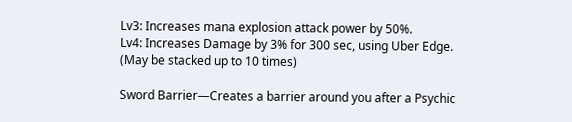Lv3: Increases mana explosion attack power by 50%.
Lv4: Increases Damage by 3% for 300 sec, using Uber Edge. (May be stacked up to 10 times)

Sword Barrier—Creates a barrier around you after a Psychic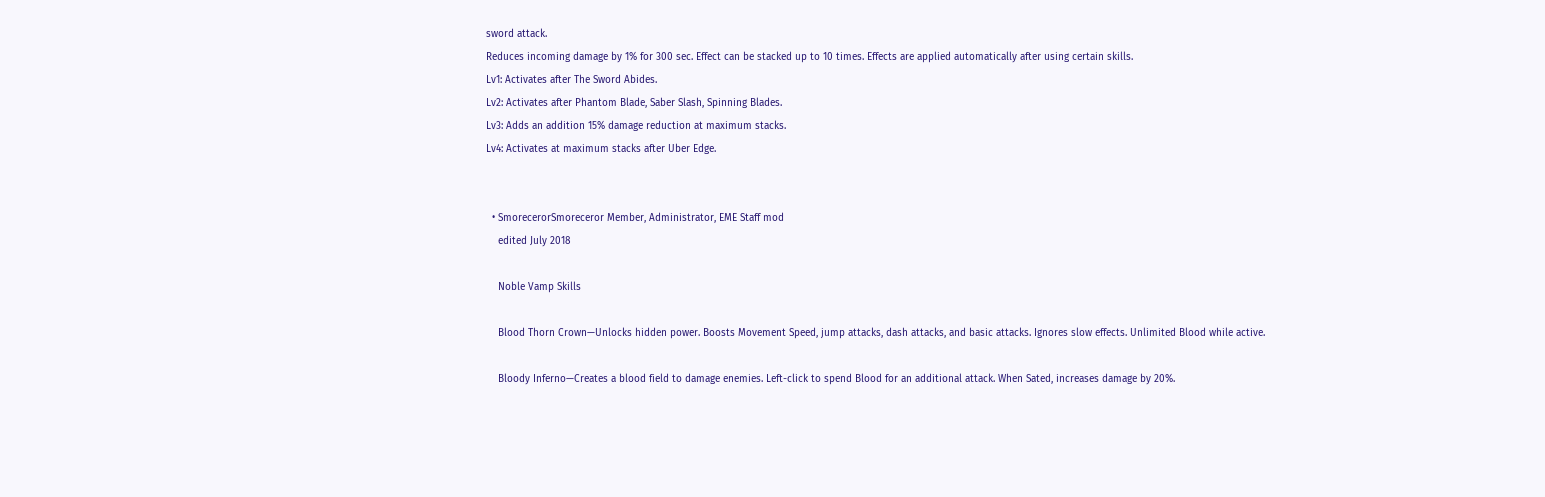sword attack.
Reduces incoming damage by 1% for 300 sec. Effect can be stacked up to 10 times. Effects are applied automatically after using certain skills.
Lv1: Activates after The Sword Abides.
Lv2: Activates after Phantom Blade, Saber Slash, Spinning Blades.
Lv3: Adds an addition 15% damage reduction at maximum stacks.
Lv4: Activates at maximum stacks after Uber Edge.


  • SmorecerorSmoreceror Member, Administrator, EME Staff mod
    edited July 2018

    Noble Vamp Skills

    Blood Thorn Crown—Unlocks hidden power. Boosts Movement Speed, jump attacks, dash attacks, and basic attacks. Ignores slow effects. Unlimited Blood while active.

    Bloody Inferno—Creates a blood field to damage enemies. Left-click to spend Blood for an additional attack. When Sated, increases damage by 20%.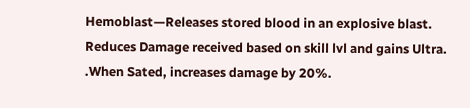Hemoblast—Releases stored blood in an explosive blast. Reduces Damage received based on skill lvl and gains Ultra. .When Sated, increases damage by 20%.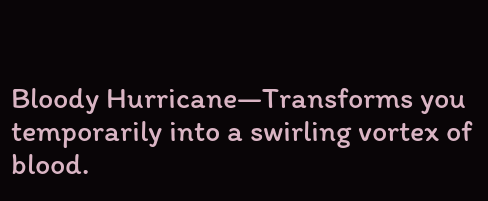Bloody Hurricane—Transforms you temporarily into a swirling vortex of blood.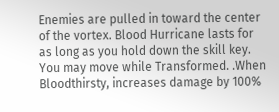Enemies are pulled in toward the center of the vortex. Blood Hurricane lasts for as long as you hold down the skill key. You may move while Transformed. .When Bloodthirsty, increases damage by 100%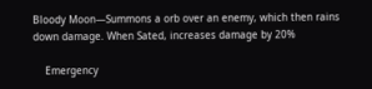Bloody Moon—Summons a orb over an enemy, which then rains down damage. When Sated, increases damage by 20%

    Emergency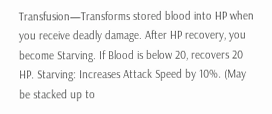Transfusion—Transforms stored blood into HP when you receive deadly damage. After HP recovery, you become Starving. If Blood is below 20, recovers 20 HP. Starving: Increases Attack Speed by 10%. (May be stacked up to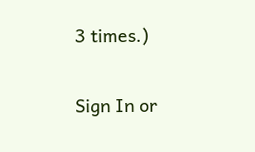3 times.)

Sign In or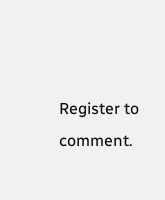Register to comment.